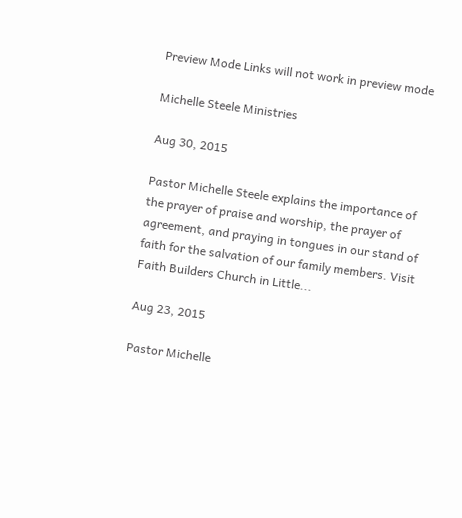Preview Mode Links will not work in preview mode

Michelle Steele Ministries

Aug 30, 2015

Pastor Michelle Steele explains the importance of the prayer of praise and worship, the prayer of agreement, and praying in tongues in our stand of faith for the salvation of our family members. Visit Faith Builders Church in Little...

Aug 23, 2015

Pastor Michelle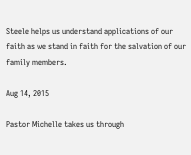Steele helps us understand applications of our faith as we stand in faith for the salvation of our family members.

Aug 14, 2015

Pastor Michelle takes us through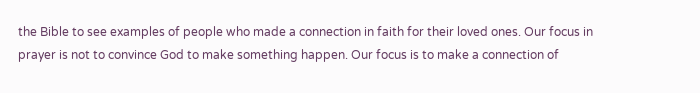the Bible to see examples of people who made a connection in faith for their loved ones. Our focus in prayer is not to convince God to make something happen. Our focus is to make a connection of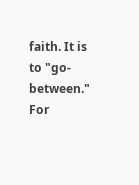faith. It is to "go-between." For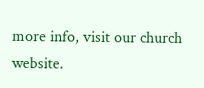more info, visit our church website.